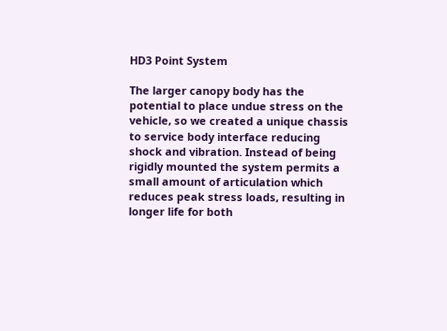HD3 Point System

The larger canopy body has the potential to place undue stress on the vehicle, so we created a unique chassis to service body interface reducing shock and vibration. Instead of being rigidly mounted the system permits a small amount of articulation which reduces peak stress loads, resulting in longer life for both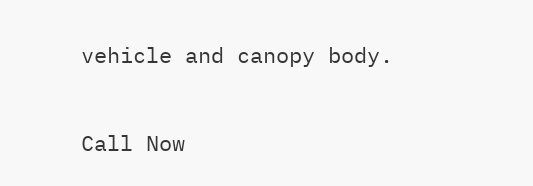vehicle and canopy body.

Call Now